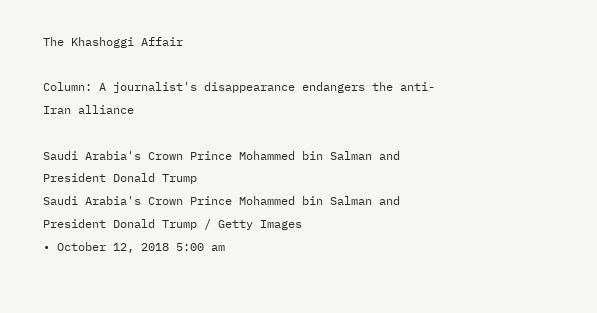The Khashoggi Affair

Column: A journalist's disappearance endangers the anti-Iran alliance

Saudi Arabia's Crown Prince Mohammed bin Salman and President Donald Trump
Saudi Arabia's Crown Prince Mohammed bin Salman and President Donald Trump / Getty Images
• October 12, 2018 5:00 am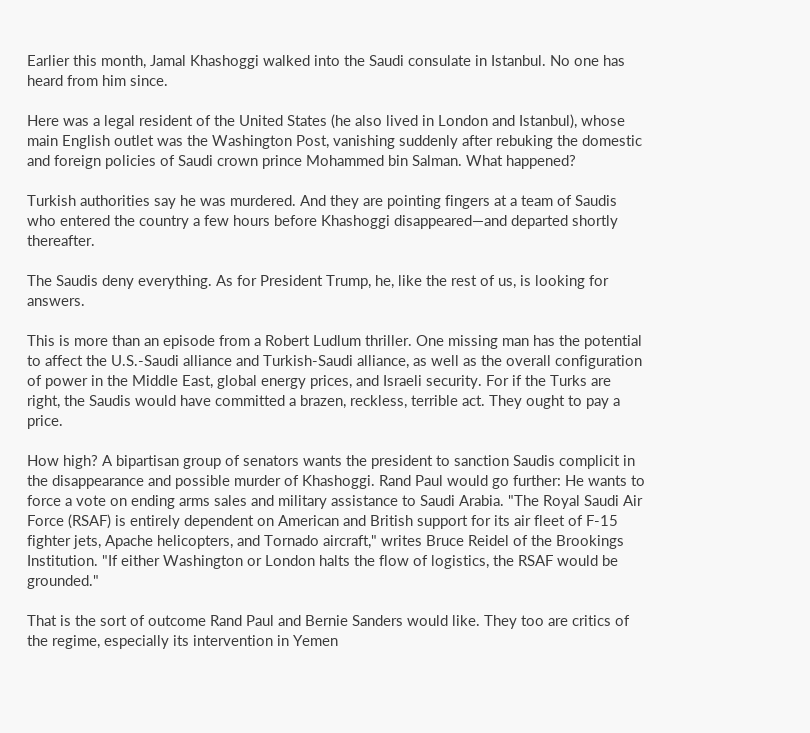Earlier this month, Jamal Khashoggi walked into the Saudi consulate in Istanbul. No one has heard from him since.

Here was a legal resident of the United States (he also lived in London and Istanbul), whose main English outlet was the Washington Post, vanishing suddenly after rebuking the domestic and foreign policies of Saudi crown prince Mohammed bin Salman. What happened?

Turkish authorities say he was murdered. And they are pointing fingers at a team of Saudis who entered the country a few hours before Khashoggi disappeared—and departed shortly thereafter.

The Saudis deny everything. As for President Trump, he, like the rest of us, is looking for answers.

This is more than an episode from a Robert Ludlum thriller. One missing man has the potential to affect the U.S.-Saudi alliance and Turkish-Saudi alliance, as well as the overall configuration of power in the Middle East, global energy prices, and Israeli security. For if the Turks are right, the Saudis would have committed a brazen, reckless, terrible act. They ought to pay a price.

How high? A bipartisan group of senators wants the president to sanction Saudis complicit in the disappearance and possible murder of Khashoggi. Rand Paul would go further: He wants to force a vote on ending arms sales and military assistance to Saudi Arabia. "The Royal Saudi Air Force (RSAF) is entirely dependent on American and British support for its air fleet of F-15 fighter jets, Apache helicopters, and Tornado aircraft," writes Bruce Reidel of the Brookings Institution. "If either Washington or London halts the flow of logistics, the RSAF would be grounded."

That is the sort of outcome Rand Paul and Bernie Sanders would like. They too are critics of the regime, especially its intervention in Yemen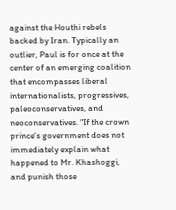against the Houthi rebels backed by Iran. Typically an outlier, Paul is for once at the center of an emerging coalition that encompasses liberal internationalists, progressives, paleoconservatives, and neoconservatives. "If the crown prince's government does not immediately explain what happened to Mr. Khashoggi, and punish those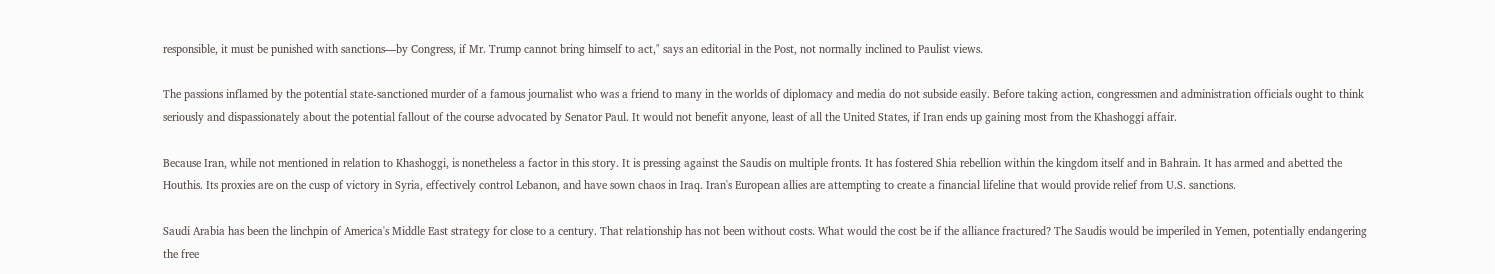responsible, it must be punished with sanctions—by Congress, if Mr. Trump cannot bring himself to act," says an editorial in the Post, not normally inclined to Paulist views.

The passions inflamed by the potential state-sanctioned murder of a famous journalist who was a friend to many in the worlds of diplomacy and media do not subside easily. Before taking action, congressmen and administration officials ought to think seriously and dispassionately about the potential fallout of the course advocated by Senator Paul. It would not benefit anyone, least of all the United States, if Iran ends up gaining most from the Khashoggi affair.

Because Iran, while not mentioned in relation to Khashoggi, is nonetheless a factor in this story. It is pressing against the Saudis on multiple fronts. It has fostered Shia rebellion within the kingdom itself and in Bahrain. It has armed and abetted the Houthis. Its proxies are on the cusp of victory in Syria, effectively control Lebanon, and have sown chaos in Iraq. Iran's European allies are attempting to create a financial lifeline that would provide relief from U.S. sanctions.

Saudi Arabia has been the linchpin of America's Middle East strategy for close to a century. That relationship has not been without costs. What would the cost be if the alliance fractured? The Saudis would be imperiled in Yemen, potentially endangering the free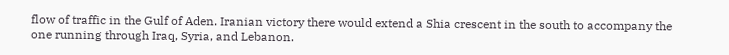flow of traffic in the Gulf of Aden. Iranian victory there would extend a Shia crescent in the south to accompany the one running through Iraq, Syria, and Lebanon.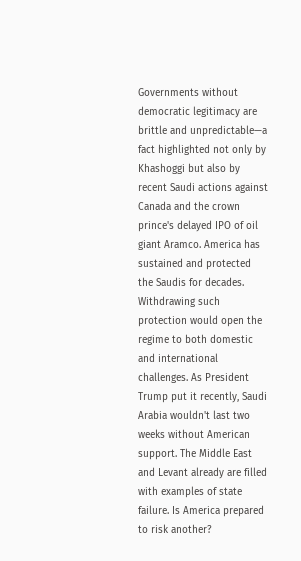Governments without democratic legitimacy are brittle and unpredictable—a fact highlighted not only by Khashoggi but also by recent Saudi actions against Canada and the crown prince's delayed IPO of oil giant Aramco. America has sustained and protected the Saudis for decades. Withdrawing such protection would open the regime to both domestic and international challenges. As President Trump put it recently, Saudi Arabia wouldn't last two weeks without American support. The Middle East and Levant already are filled with examples of state failure. Is America prepared to risk another?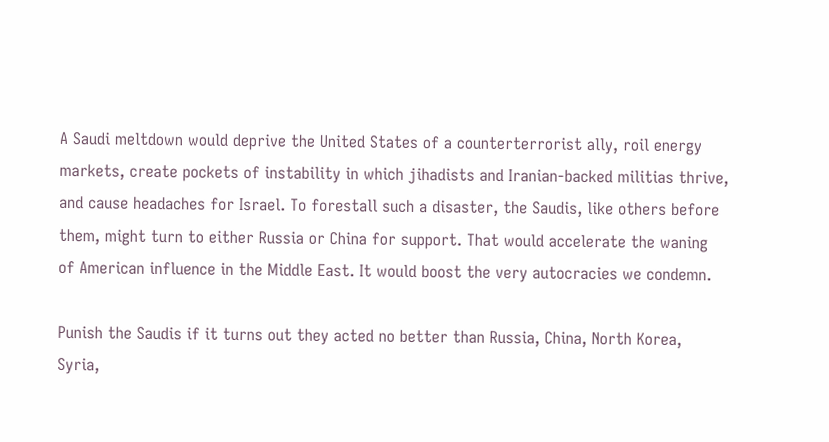A Saudi meltdown would deprive the United States of a counterterrorist ally, roil energy markets, create pockets of instability in which jihadists and Iranian-backed militias thrive, and cause headaches for Israel. To forestall such a disaster, the Saudis, like others before them, might turn to either Russia or China for support. That would accelerate the waning of American influence in the Middle East. It would boost the very autocracies we condemn.

Punish the Saudis if it turns out they acted no better than Russia, China, North Korea, Syria,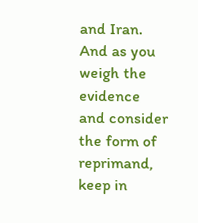and Iran. And as you weigh the evidence and consider the form of reprimand, keep in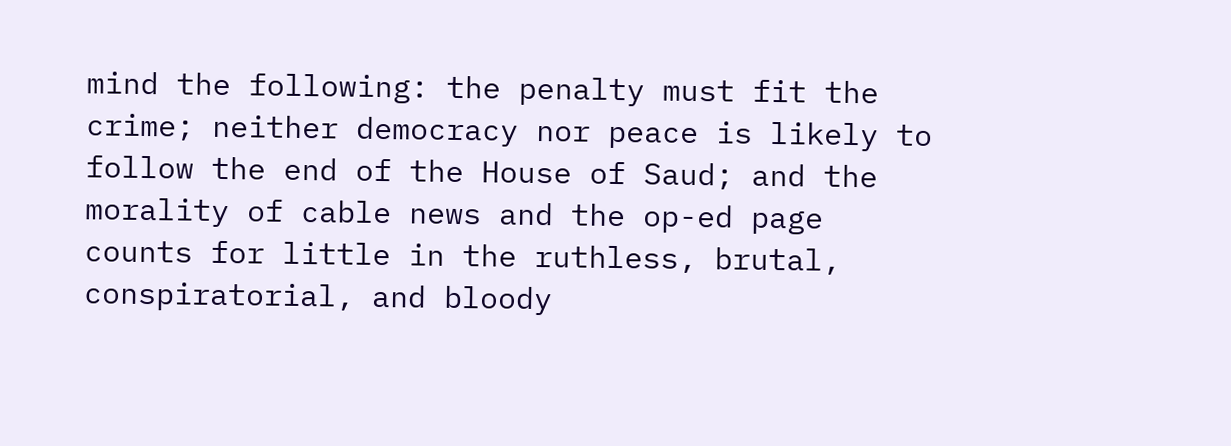mind the following: the penalty must fit the crime; neither democracy nor peace is likely to follow the end of the House of Saud; and the morality of cable news and the op-ed page counts for little in the ruthless, brutal, conspiratorial, and bloody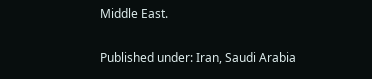Middle East.

Published under: Iran, Saudi Arabia